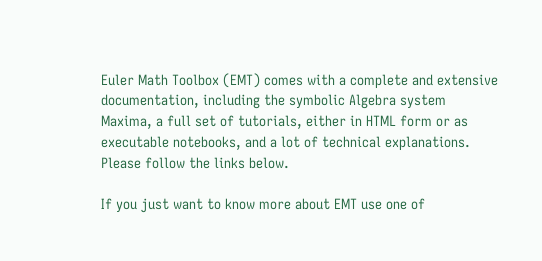Euler Math Toolbox (EMT) comes with a complete and extensive documentation, including the symbolic Algebra system Maxima, a full set of tutorials, either in HTML form or as executable notebooks, and a lot of technical explanations. Please follow the links below.

If you just want to know more about EMT use one of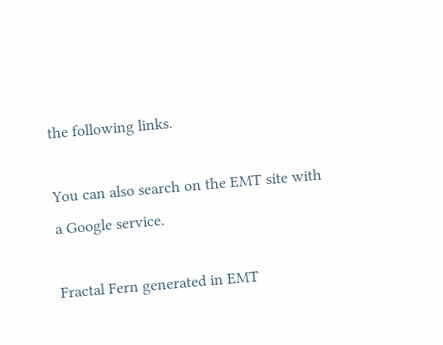the following links.

You can also search on the EMT site with a Google service.

Fractal Fern generated in EMT